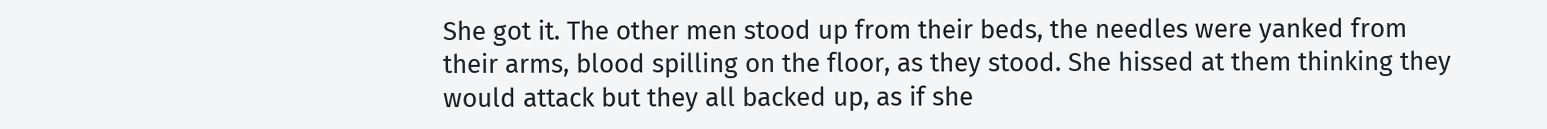She got it. The other men stood up from their beds, the needles were yanked from their arms, blood spilling on the floor, as they stood. She hissed at them thinking they would attack but they all backed up, as if she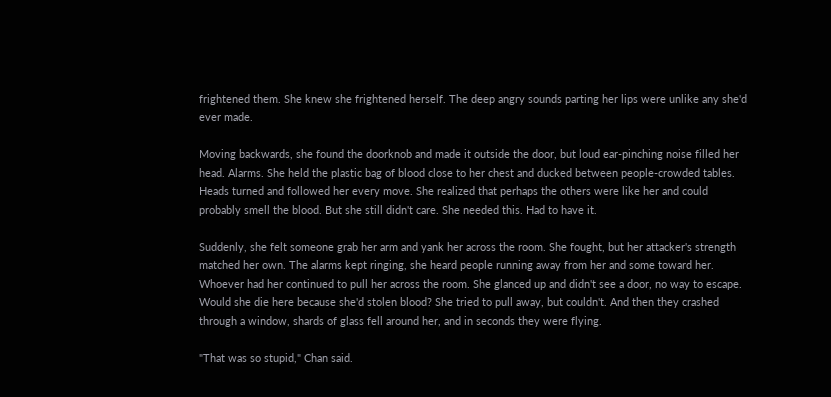frightened them. She knew she frightened herself. The deep angry sounds parting her lips were unlike any she'd ever made.

Moving backwards, she found the doorknob and made it outside the door, but loud ear-pinching noise filled her head. Alarms. She held the plastic bag of blood close to her chest and ducked between people-crowded tables. Heads turned and followed her every move. She realized that perhaps the others were like her and could probably smell the blood. But she still didn't care. She needed this. Had to have it.

Suddenly, she felt someone grab her arm and yank her across the room. She fought, but her attacker's strength matched her own. The alarms kept ringing, she heard people running away from her and some toward her. Whoever had her continued to pull her across the room. She glanced up and didn't see a door, no way to escape. Would she die here because she'd stolen blood? She tried to pull away, but couldn't. And then they crashed through a window, shards of glass fell around her, and in seconds they were flying.

"That was so stupid," Chan said.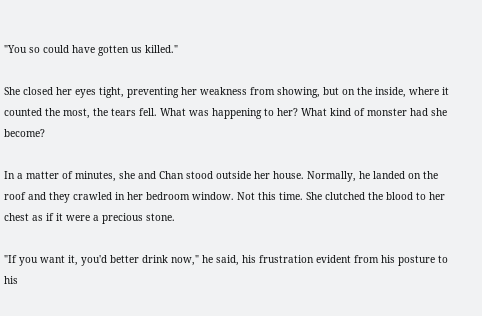"You so could have gotten us killed."

She closed her eyes tight, preventing her weakness from showing, but on the inside, where it counted the most, the tears fell. What was happening to her? What kind of monster had she become?

In a matter of minutes, she and Chan stood outside her house. Normally, he landed on the roof and they crawled in her bedroom window. Not this time. She clutched the blood to her chest as if it were a precious stone.

"If you want it, you'd better drink now," he said, his frustration evident from his posture to his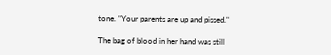tone. "Your parents are up and pissed."

The bag of blood in her hand was still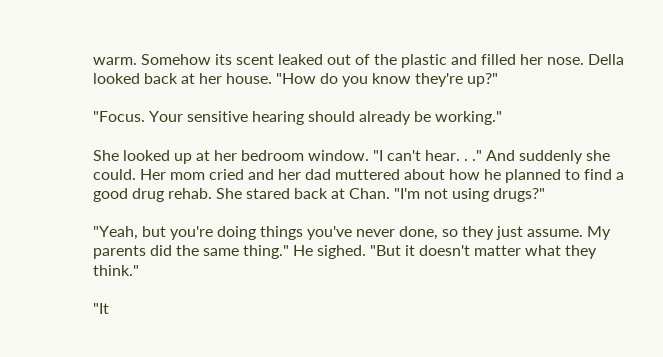warm. Somehow its scent leaked out of the plastic and filled her nose. Della looked back at her house. "How do you know they're up?"

"Focus. Your sensitive hearing should already be working."

She looked up at her bedroom window. "I can't hear. . ." And suddenly she could. Her mom cried and her dad muttered about how he planned to find a good drug rehab. She stared back at Chan. "I'm not using drugs?"

"Yeah, but you're doing things you've never done, so they just assume. My parents did the same thing." He sighed. "But it doesn't matter what they think."

"It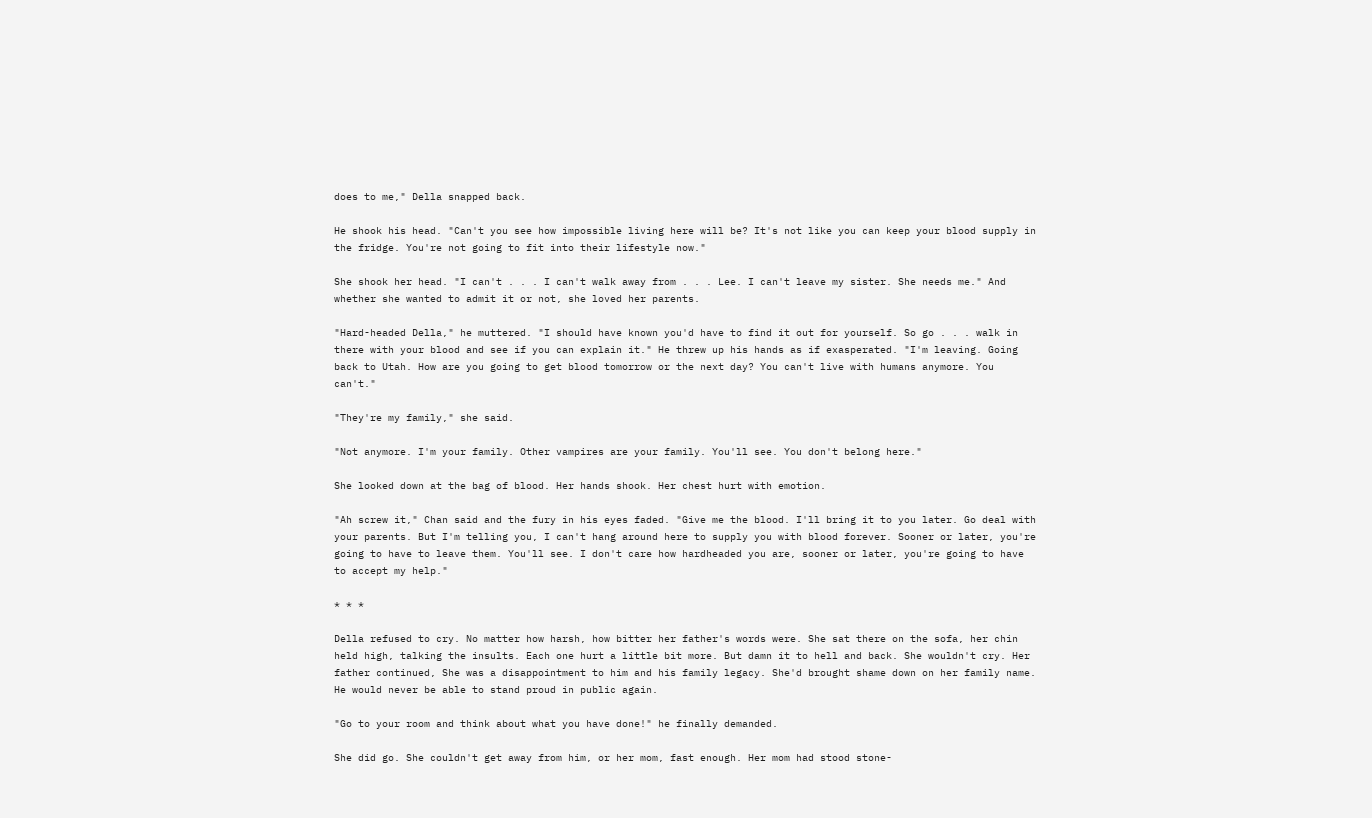does to me," Della snapped back.

He shook his head. "Can't you see how impossible living here will be? It's not like you can keep your blood supply in the fridge. You're not going to fit into their lifestyle now."

She shook her head. "I can't . . . I can't walk away from . . . Lee. I can't leave my sister. She needs me." And whether she wanted to admit it or not, she loved her parents.

"Hard-headed Della," he muttered. "I should have known you'd have to find it out for yourself. So go . . . walk in there with your blood and see if you can explain it." He threw up his hands as if exasperated. "I'm leaving. Going back to Utah. How are you going to get blood tomorrow or the next day? You can't live with humans anymore. You can't."

"They're my family," she said.

"Not anymore. I'm your family. Other vampires are your family. You'll see. You don't belong here."

She looked down at the bag of blood. Her hands shook. Her chest hurt with emotion.

"Ah screw it," Chan said and the fury in his eyes faded. "Give me the blood. I'll bring it to you later. Go deal with your parents. But I'm telling you, I can't hang around here to supply you with blood forever. Sooner or later, you're going to have to leave them. You'll see. I don't care how hardheaded you are, sooner or later, you're going to have to accept my help."

* * *

Della refused to cry. No matter how harsh, how bitter her father's words were. She sat there on the sofa, her chin held high, talking the insults. Each one hurt a little bit more. But damn it to hell and back. She wouldn't cry. Her father continued, She was a disappointment to him and his family legacy. She'd brought shame down on her family name. He would never be able to stand proud in public again.

"Go to your room and think about what you have done!" he finally demanded.

She did go. She couldn't get away from him, or her mom, fast enough. Her mom had stood stone-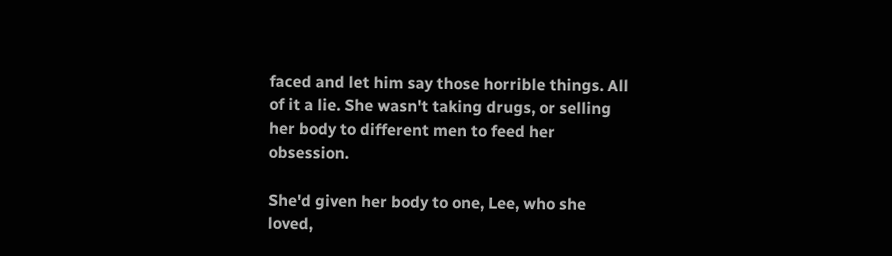faced and let him say those horrible things. All of it a lie. She wasn't taking drugs, or selling her body to different men to feed her obsession.

She'd given her body to one, Lee, who she loved,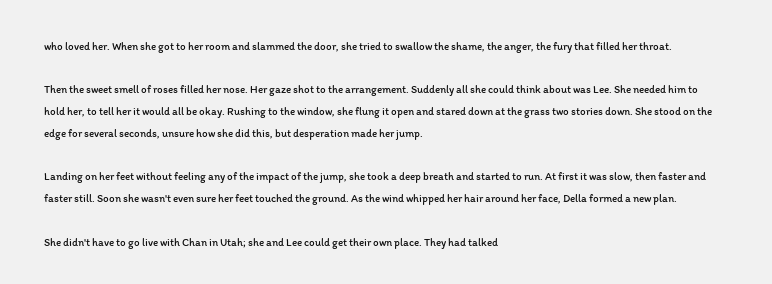who loved her. When she got to her room and slammed the door, she tried to swallow the shame, the anger, the fury that filled her throat.

Then the sweet smell of roses filled her nose. Her gaze shot to the arrangement. Suddenly all she could think about was Lee. She needed him to hold her, to tell her it would all be okay. Rushing to the window, she flung it open and stared down at the grass two stories down. She stood on the edge for several seconds, unsure how she did this, but desperation made her jump.

Landing on her feet without feeling any of the impact of the jump, she took a deep breath and started to run. At first it was slow, then faster and faster still. Soon she wasn't even sure her feet touched the ground. As the wind whipped her hair around her face, Della formed a new plan.

She didn't have to go live with Chan in Utah; she and Lee could get their own place. They had talked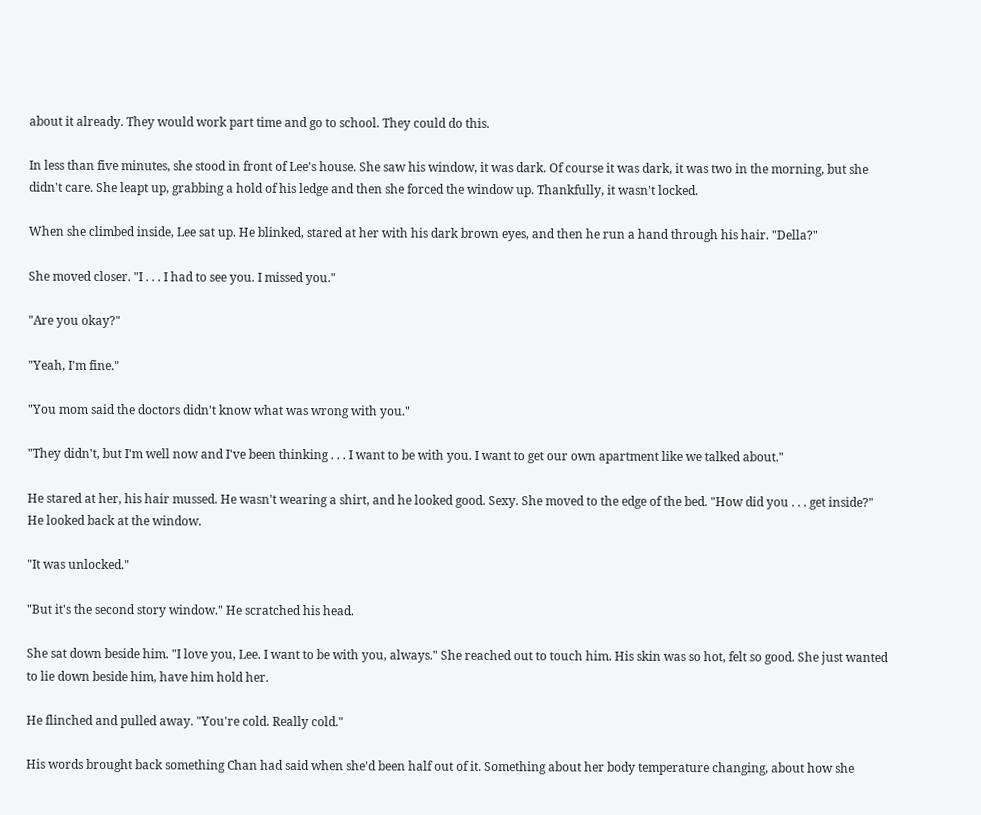about it already. They would work part time and go to school. They could do this.

In less than five minutes, she stood in front of Lee's house. She saw his window, it was dark. Of course it was dark, it was two in the morning, but she didn't care. She leapt up, grabbing a hold of his ledge and then she forced the window up. Thankfully, it wasn't locked.

When she climbed inside, Lee sat up. He blinked, stared at her with his dark brown eyes, and then he run a hand through his hair. "Della?"

She moved closer. "I . . . I had to see you. I missed you."

"Are you okay?"

"Yeah, I'm fine."

"You mom said the doctors didn't know what was wrong with you."

"They didn't, but I'm well now and I've been thinking . . . I want to be with you. I want to get our own apartment like we talked about."

He stared at her, his hair mussed. He wasn't wearing a shirt, and he looked good. Sexy. She moved to the edge of the bed. "How did you . . . get inside?" He looked back at the window.

"It was unlocked."

"But it's the second story window." He scratched his head.

She sat down beside him. "I love you, Lee. I want to be with you, always." She reached out to touch him. His skin was so hot, felt so good. She just wanted to lie down beside him, have him hold her.

He flinched and pulled away. "You're cold. Really cold."

His words brought back something Chan had said when she'd been half out of it. Something about her body temperature changing, about how she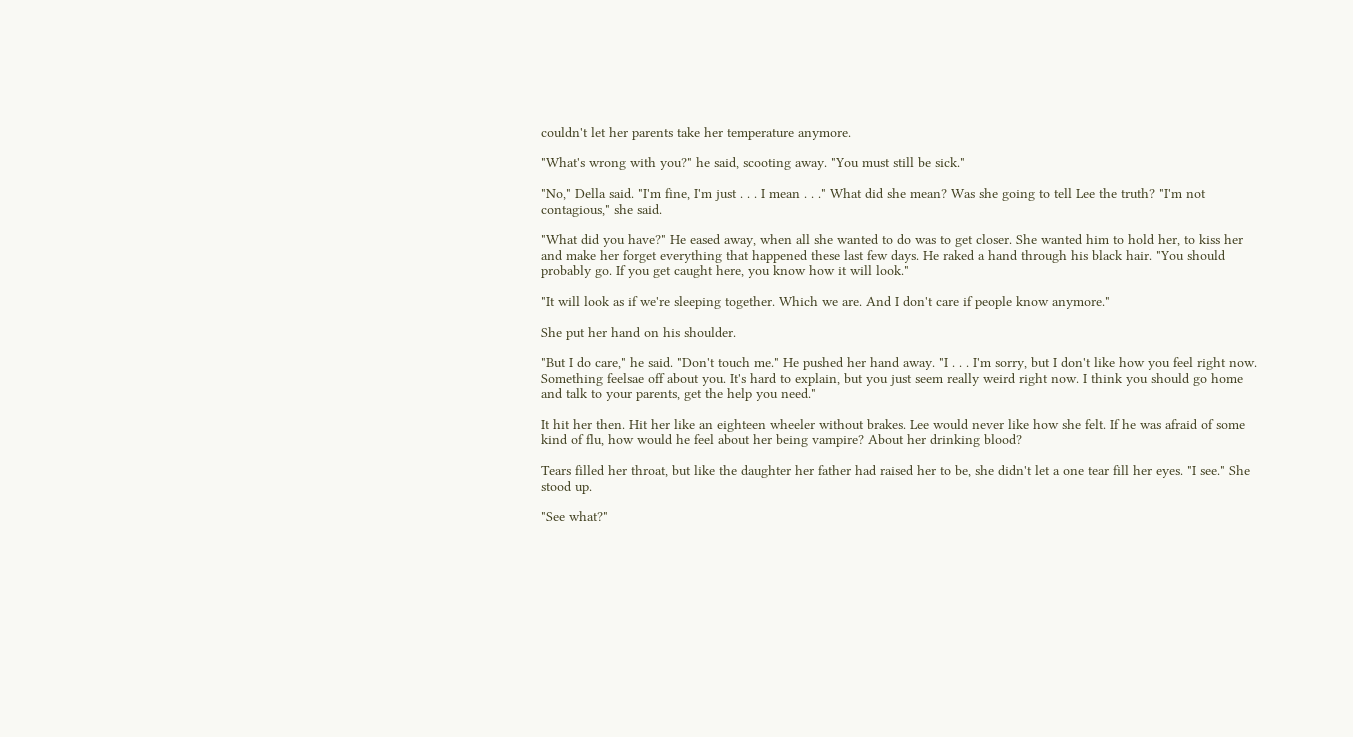couldn't let her parents take her temperature anymore.

"What's wrong with you?" he said, scooting away. "You must still be sick."

"No," Della said. "I'm fine, I'm just . . . I mean . . ." What did she mean? Was she going to tell Lee the truth? "I'm not contagious," she said.

"What did you have?" He eased away, when all she wanted to do was to get closer. She wanted him to hold her, to kiss her and make her forget everything that happened these last few days. He raked a hand through his black hair. "You should probably go. If you get caught here, you know how it will look."

"It will look as if we're sleeping together. Which we are. And I don't care if people know anymore."

She put her hand on his shoulder.

"But I do care," he said. "Don't touch me." He pushed her hand away. "I . . . I'm sorry, but I don't like how you feel right now. Something feelsae off about you. It's hard to explain, but you just seem really weird right now. I think you should go home and talk to your parents, get the help you need."

It hit her then. Hit her like an eighteen wheeler without brakes. Lee would never like how she felt. If he was afraid of some kind of flu, how would he feel about her being vampire? About her drinking blood?

Tears filled her throat, but like the daughter her father had raised her to be, she didn't let a one tear fill her eyes. "I see." She stood up.

"See what?"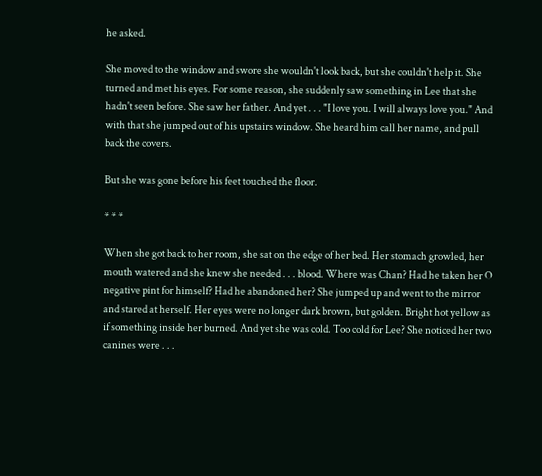he asked.

She moved to the window and swore she wouldn't look back, but she couldn't help it. She turned and met his eyes. For some reason, she suddenly saw something in Lee that she hadn't seen before. She saw her father. And yet . . . "I love you. I will always love you." And with that she jumped out of his upstairs window. She heard him call her name, and pull back the covers.

But she was gone before his feet touched the floor.

* * *

When she got back to her room, she sat on the edge of her bed. Her stomach growled, her mouth watered and she knew she needed . . . blood. Where was Chan? Had he taken her O negative pint for himself? Had he abandoned her? She jumped up and went to the mirror and stared at herself. Her eyes were no longer dark brown, but golden. Bright hot yellow as if something inside her burned. And yet she was cold. Too cold for Lee? She noticed her two canines were . . .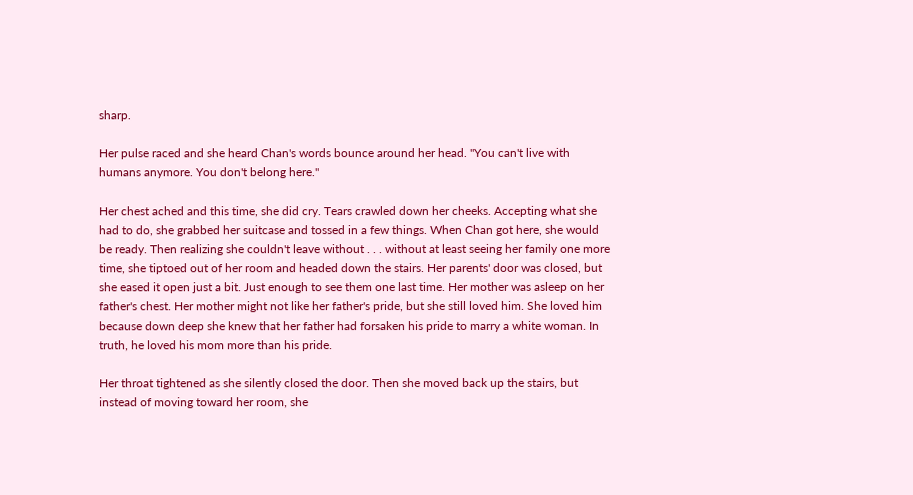sharp.

Her pulse raced and she heard Chan's words bounce around her head. "You can't live with humans anymore. You don't belong here."

Her chest ached and this time, she did cry. Tears crawled down her cheeks. Accepting what she had to do, she grabbed her suitcase and tossed in a few things. When Chan got here, she would be ready. Then realizing she couldn't leave without . . . without at least seeing her family one more time, she tiptoed out of her room and headed down the stairs. Her parents' door was closed, but she eased it open just a bit. Just enough to see them one last time. Her mother was asleep on her father's chest. Her mother might not like her father's pride, but she still loved him. She loved him because down deep she knew that her father had forsaken his pride to marry a white woman. In truth, he loved his mom more than his pride.

Her throat tightened as she silently closed the door. Then she moved back up the stairs, but instead of moving toward her room, she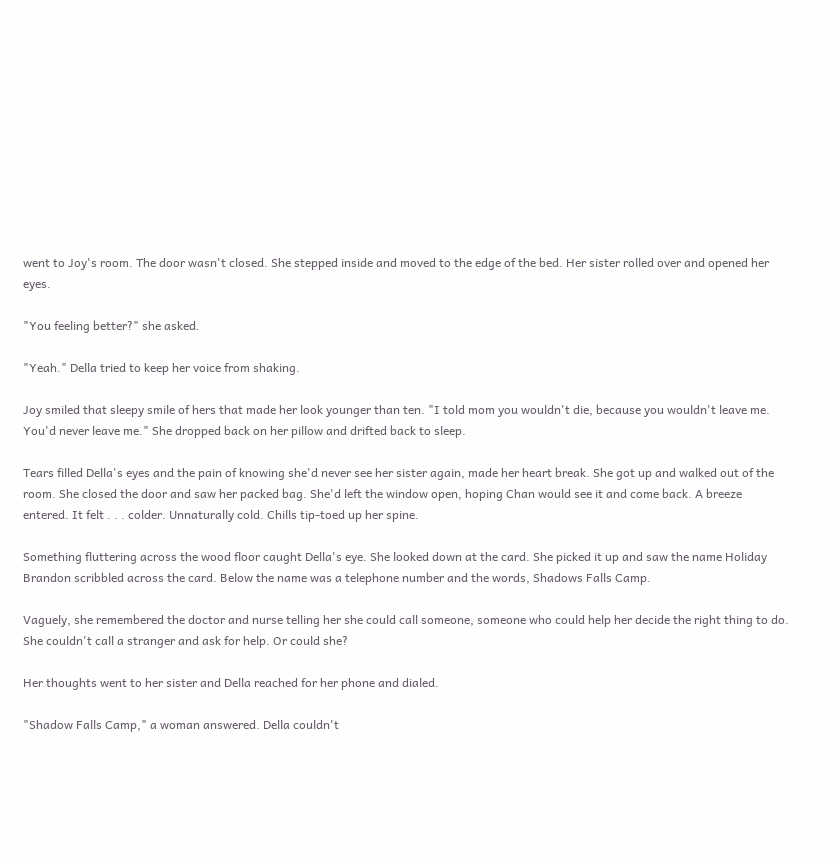went to Joy's room. The door wasn't closed. She stepped inside and moved to the edge of the bed. Her sister rolled over and opened her eyes.

"You feeling better?" she asked.

"Yeah." Della tried to keep her voice from shaking.

Joy smiled that sleepy smile of hers that made her look younger than ten. "I told mom you wouldn't die, because you wouldn't leave me. You'd never leave me." She dropped back on her pillow and drifted back to sleep.

Tears filled Della's eyes and the pain of knowing she'd never see her sister again, made her heart break. She got up and walked out of the room. She closed the door and saw her packed bag. She'd left the window open, hoping Chan would see it and come back. A breeze entered. It felt . . . colder. Unnaturally cold. Chills tip-toed up her spine.

Something fluttering across the wood floor caught Della's eye. She looked down at the card. She picked it up and saw the name Holiday Brandon scribbled across the card. Below the name was a telephone number and the words, Shadows Falls Camp.

Vaguely, she remembered the doctor and nurse telling her she could call someone, someone who could help her decide the right thing to do. She couldn't call a stranger and ask for help. Or could she?

Her thoughts went to her sister and Della reached for her phone and dialed.

"Shadow Falls Camp," a woman answered. Della couldn't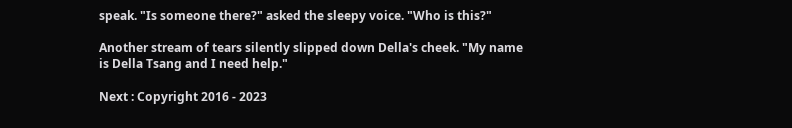speak. "Is someone there?" asked the sleepy voice. "Who is this?"

Another stream of tears silently slipped down Della's cheek. "My name is Della Tsang and I need help."

Next : Copyright 2016 - 2023